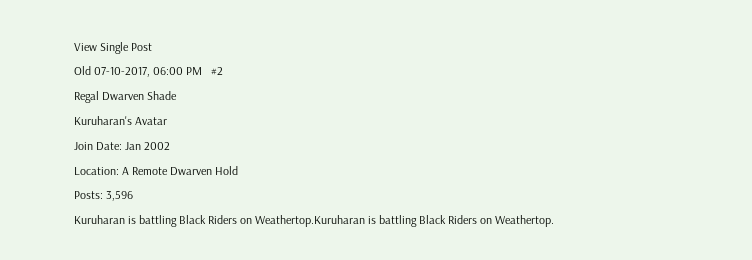View Single Post
Old 07-10-2017, 06:00 PM   #2
Regal Dwarven Shade
Kuruharan's Avatar
Join Date: Jan 2002
Location: A Remote Dwarven Hold
Posts: 3,596
Kuruharan is battling Black Riders on Weathertop.Kuruharan is battling Black Riders on Weathertop.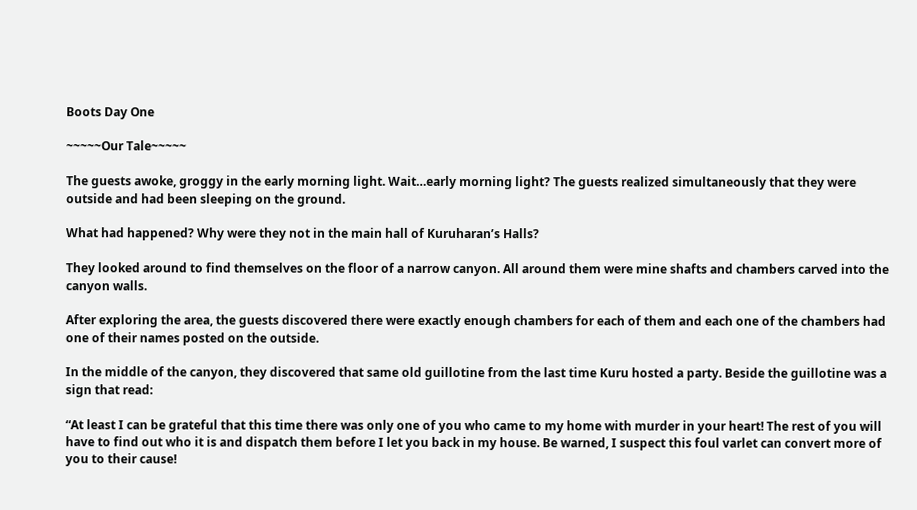Boots Day One

~~~~~Our Tale~~~~~

The guests awoke, groggy in the early morning light. Wait…early morning light? The guests realized simultaneously that they were outside and had been sleeping on the ground.

What had happened? Why were they not in the main hall of Kuruharan’s Halls?

They looked around to find themselves on the floor of a narrow canyon. All around them were mine shafts and chambers carved into the canyon walls.

After exploring the area, the guests discovered there were exactly enough chambers for each of them and each one of the chambers had one of their names posted on the outside.

In the middle of the canyon, they discovered that same old guillotine from the last time Kuru hosted a party. Beside the guillotine was a sign that read:

“At least I can be grateful that this time there was only one of you who came to my home with murder in your heart! The rest of you will have to find out who it is and dispatch them before I let you back in my house. Be warned, I suspect this foul varlet can convert more of you to their cause!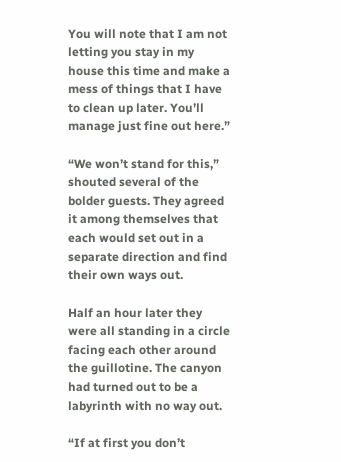You will note that I am not letting you stay in my house this time and make a mess of things that I have to clean up later. You’ll manage just fine out here.”

“We won’t stand for this,” shouted several of the bolder guests. They agreed it among themselves that each would set out in a separate direction and find their own ways out.

Half an hour later they were all standing in a circle facing each other around the guillotine. The canyon had turned out to be a labyrinth with no way out.

“If at first you don’t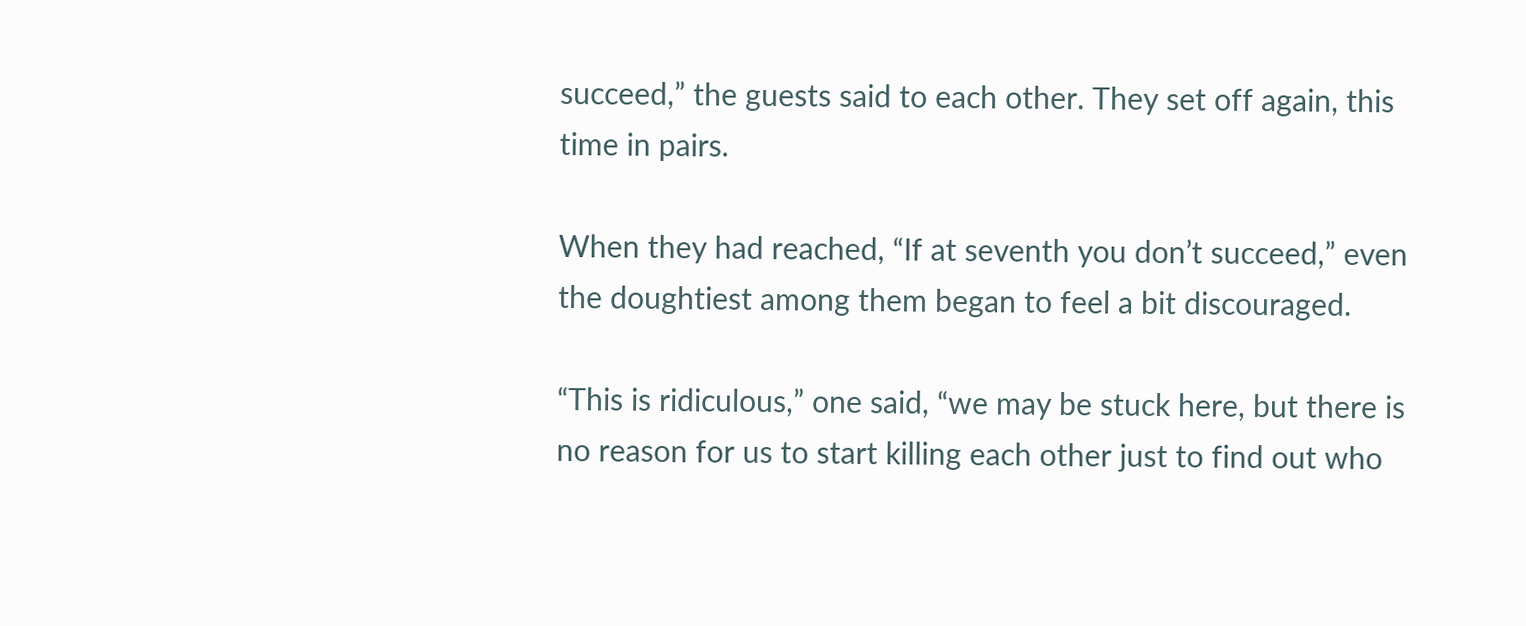succeed,” the guests said to each other. They set off again, this time in pairs.

When they had reached, “If at seventh you don’t succeed,” even the doughtiest among them began to feel a bit discouraged.

“This is ridiculous,” one said, “we may be stuck here, but there is no reason for us to start killing each other just to find out who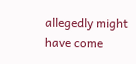allegedly might have come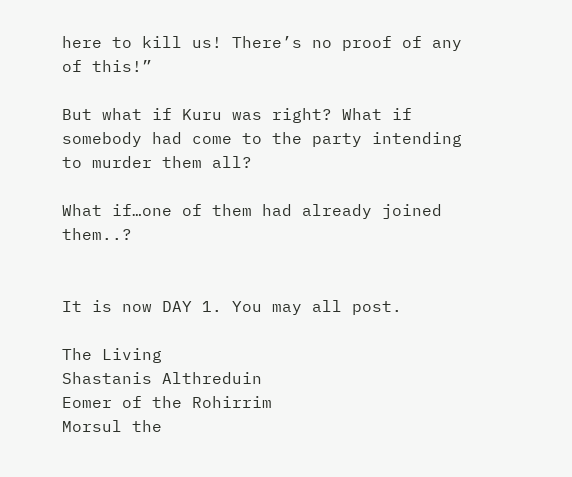here to kill us! There’s no proof of any of this!”

But what if Kuru was right? What if somebody had come to the party intending to murder them all?

What if…one of them had already joined them..?


It is now DAY 1. You may all post.

The Living
Shastanis Althreduin
Eomer of the Rohirrim
Morsul the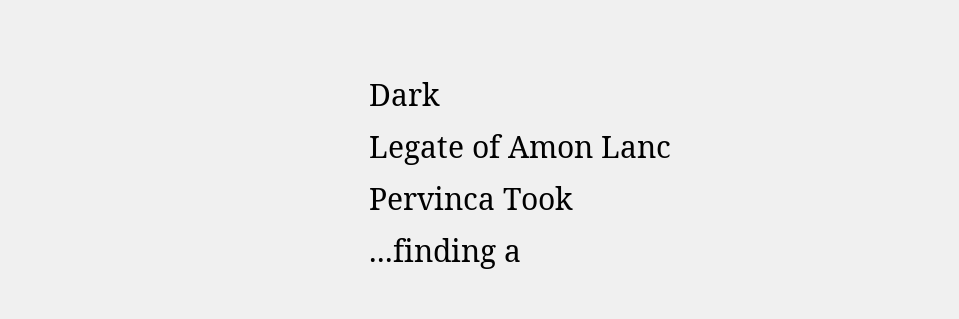Dark
Legate of Amon Lanc
Pervinca Took
...finding a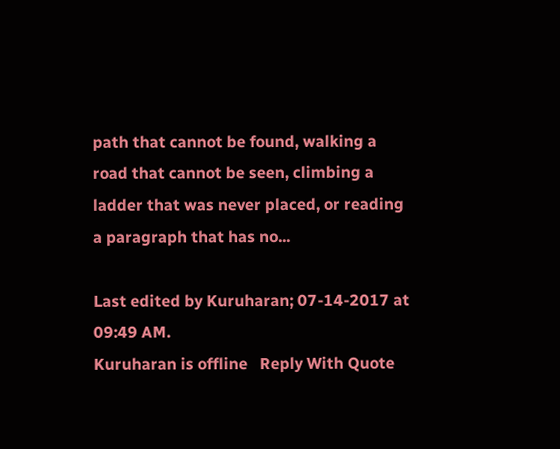path that cannot be found, walking a road that cannot be seen, climbing a ladder that was never placed, or reading a paragraph that has no...

Last edited by Kuruharan; 07-14-2017 at 09:49 AM.
Kuruharan is offline   Reply With Quote